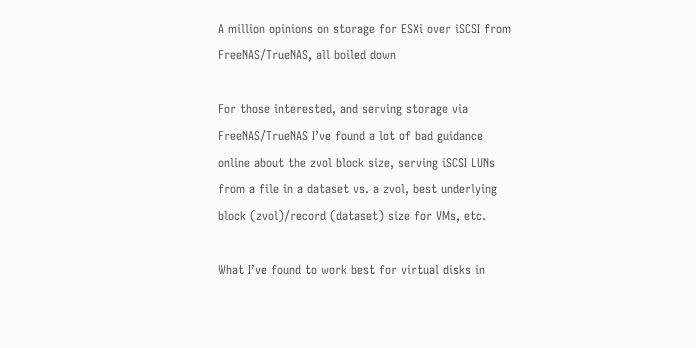A million opinions on storage for ESXi over iSCSI from FreeNAS/TrueNAS, all boiled down

For those interested, and serving storage via FreeNAS/TrueNAS I’ve found a lot of bad guidance online about the zvol block size, serving iSCSI LUNs from a file in a dataset vs. a zvol, best underlying block (zvol)/record (dataset) size for VMs, etc.

What I’ve found to work best for virtual disks in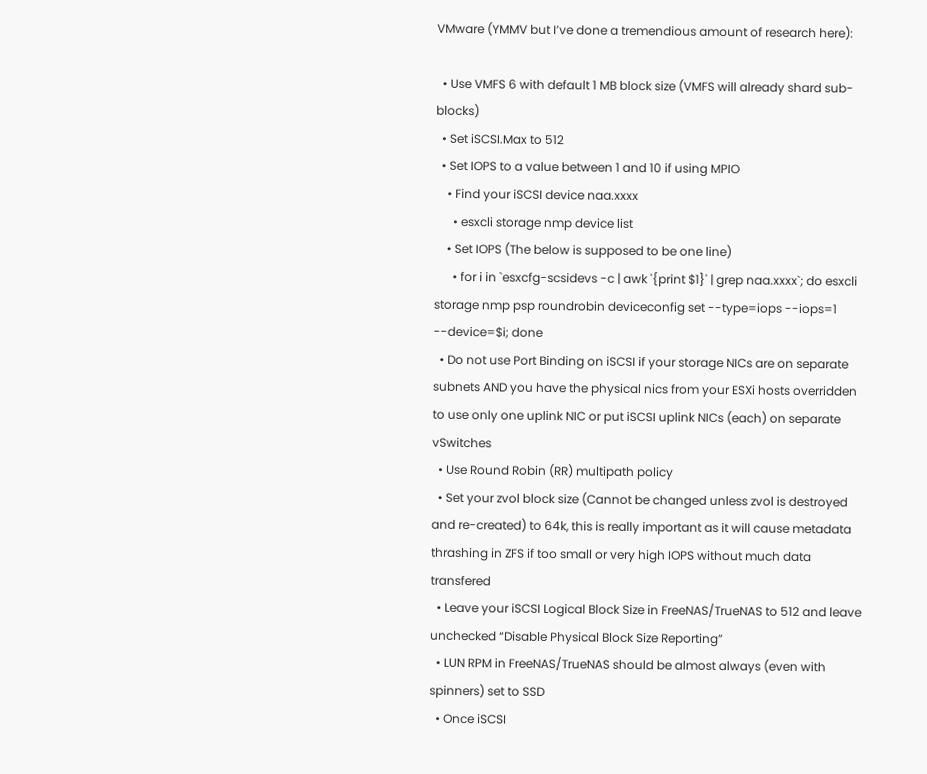VMware (YMMV but I’ve done a tremendious amount of research here):

  • Use VMFS 6 with default 1 MB block size (VMFS will already shard sub-blocks)
  • Set iSCSI.Max to 512
  • Set IOPS to a value between 1 and 10 if using MPIO
    • Find your iSCSI device naa.xxxx
      • esxcli storage nmp device list
    • Set IOPS (The below is supposed to be one line)
      • for i in `esxcfg-scsidevs -c | awk '{print $1}' | grep naa.xxxx`; do esxcli storage nmp psp roundrobin deviceconfig set --type=iops --iops=1 --device=$i; done
  • Do not use Port Binding on iSCSI if your storage NICs are on separate subnets AND you have the physical nics from your ESXi hosts overridden to use only one uplink NIC or put iSCSI uplink NICs (each) on separate vSwitches
  • Use Round Robin (RR) multipath policy
  • Set your zvol block size (Cannot be changed unless zvol is destroyed and re-created) to 64k, this is really important as it will cause metadata thrashing in ZFS if too small or very high IOPS without much data transfered
  • Leave your iSCSI Logical Block Size in FreeNAS/TrueNAS to 512 and leave unchecked “Disable Physical Block Size Reporting”
  • LUN RPM in FreeNAS/TrueNAS should be almost always (even with spinners) set to SSD
  • Once iSCSI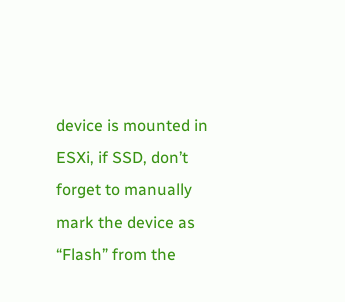device is mounted in ESXi, if SSD, don’t forget to manually mark the device as “Flash” from the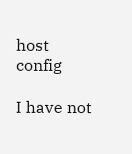host config

I have not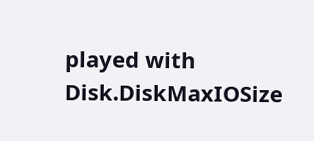played with Disk.DiskMaxIOSize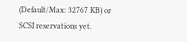(Default/Max: 32767 KB) or SCSI reservations yet.